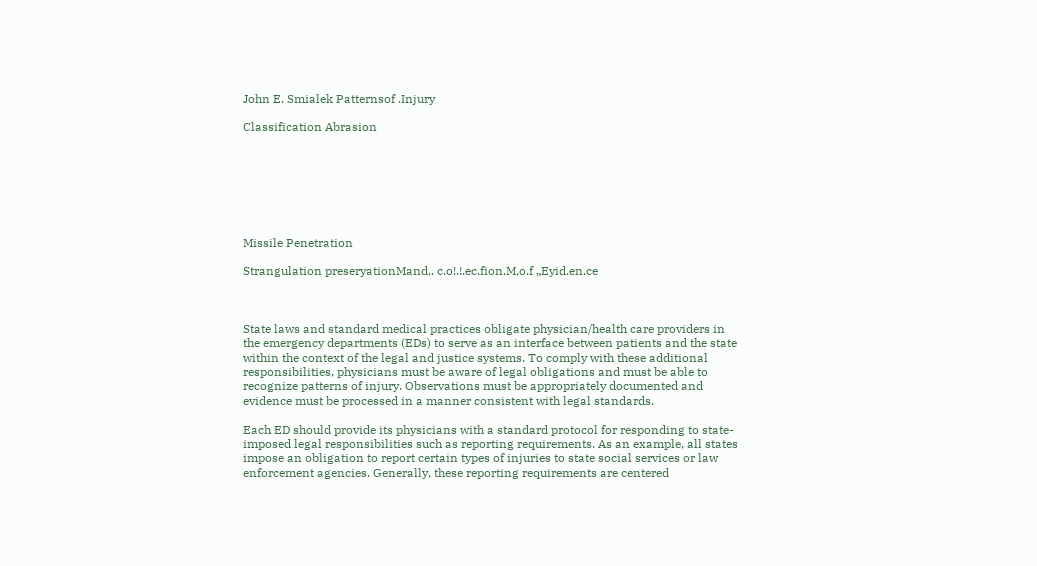John E. Smialek Patternsof .Injury

Classification Abrasion







Missile Penetration

Strangulation preseryationMand.. c.o!.!.ec.fion.M,o.f „Eyid.en.ce



State laws and standard medical practices obligate physician/health care providers in the emergency departments (EDs) to serve as an interface between patients and the state within the context of the legal and justice systems. To comply with these additional responsibilities, physicians must be aware of legal obligations and must be able to recognize patterns of injury. Observations must be appropriately documented and evidence must be processed in a manner consistent with legal standards.

Each ED should provide its physicians with a standard protocol for responding to state-imposed legal responsibilities such as reporting requirements. As an example, all states impose an obligation to report certain types of injuries to state social services or law enforcement agencies. Generally, these reporting requirements are centered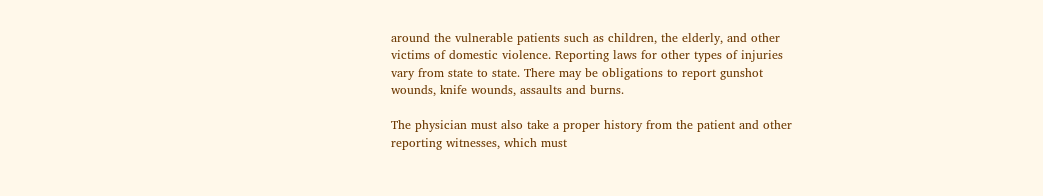around the vulnerable patients such as children, the elderly, and other victims of domestic violence. Reporting laws for other types of injuries vary from state to state. There may be obligations to report gunshot wounds, knife wounds, assaults and burns.

The physician must also take a proper history from the patient and other reporting witnesses, which must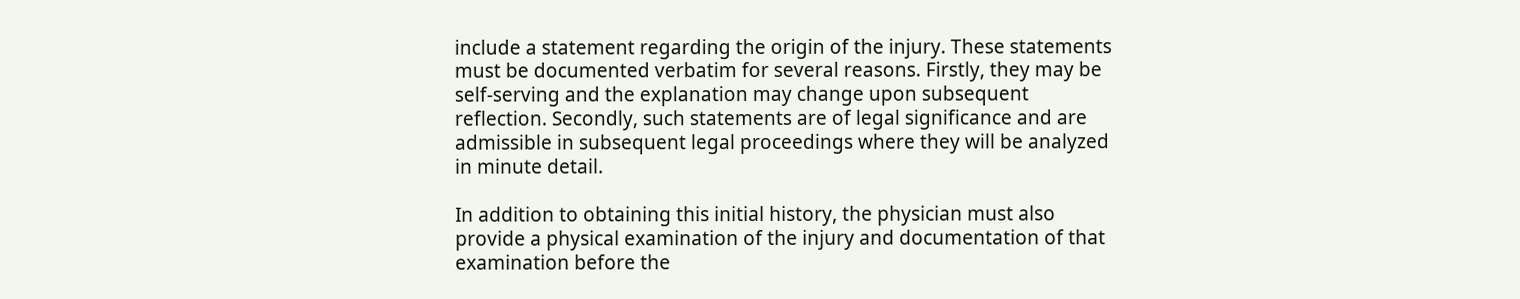include a statement regarding the origin of the injury. These statements must be documented verbatim for several reasons. Firstly, they may be self-serving and the explanation may change upon subsequent reflection. Secondly, such statements are of legal significance and are admissible in subsequent legal proceedings where they will be analyzed in minute detail.

In addition to obtaining this initial history, the physician must also provide a physical examination of the injury and documentation of that examination before the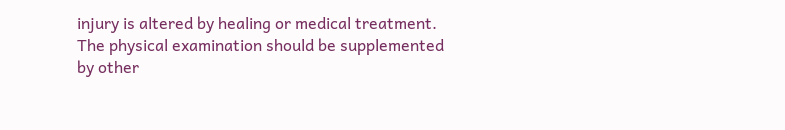injury is altered by healing or medical treatment. The physical examination should be supplemented by other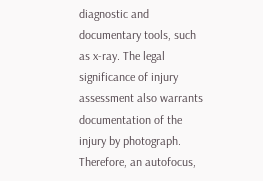diagnostic and documentary tools, such as x-ray. The legal significance of injury assessment also warrants documentation of the injury by photograph. Therefore, an autofocus,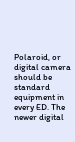Polaroid, or digital camera should be standard equipment in every ED. The newer digital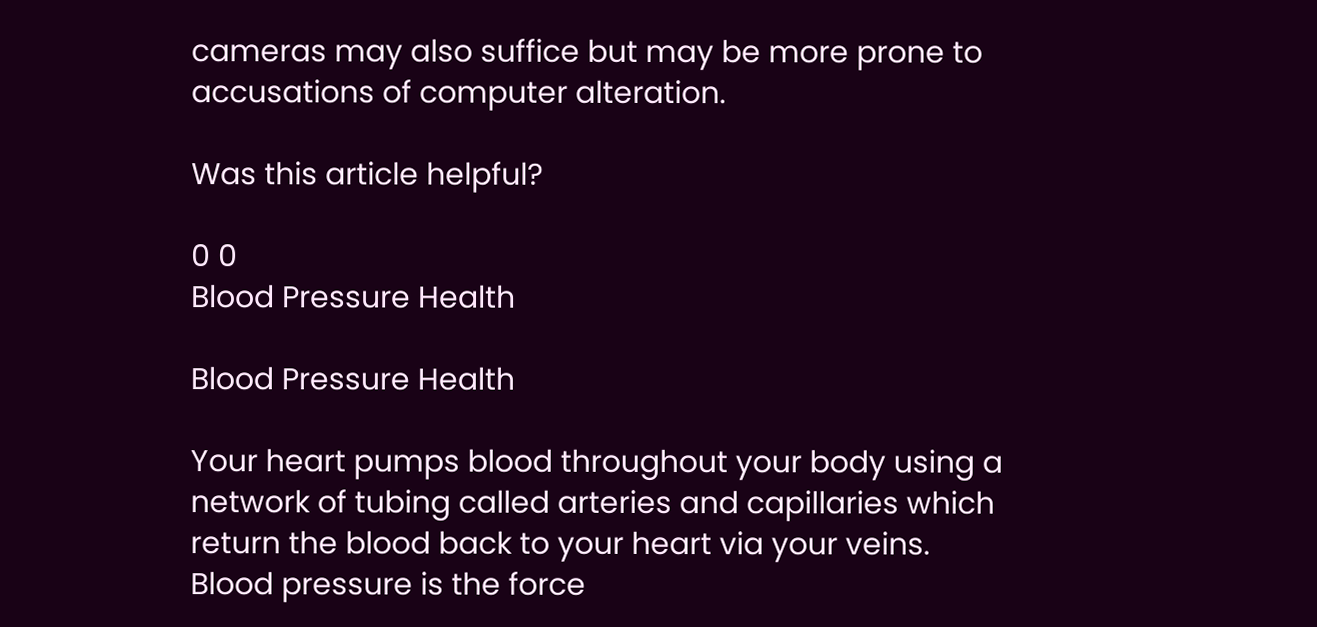cameras may also suffice but may be more prone to accusations of computer alteration.

Was this article helpful?

0 0
Blood Pressure Health

Blood Pressure Health

Your heart pumps blood throughout your body using a network of tubing called arteries and capillaries which return the blood back to your heart via your veins. Blood pressure is the force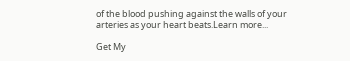of the blood pushing against the walls of your arteries as your heart beats.Learn more...

Get My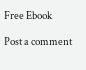Free Ebook

Post a comment